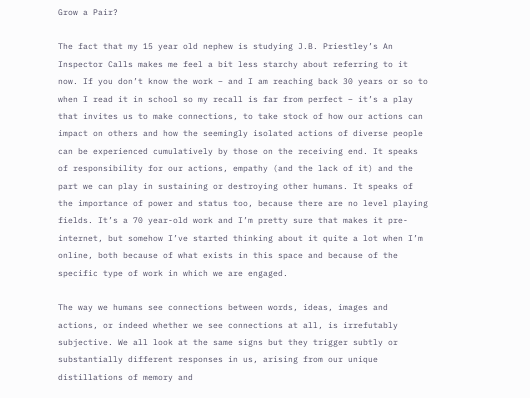Grow a Pair?

The fact that my 15 year old nephew is studying J.B. Priestley’s An Inspector Calls makes me feel a bit less starchy about referring to it now. If you don’t know the work – and I am reaching back 30 years or so to when I read it in school so my recall is far from perfect – it’s a play that invites us to make connections, to take stock of how our actions can impact on others and how the seemingly isolated actions of diverse people can be experienced cumulatively by those on the receiving end. It speaks of responsibility for our actions, empathy (and the lack of it) and the part we can play in sustaining or destroying other humans. It speaks of the importance of power and status too, because there are no level playing fields. It’s a 70 year-old work and I’m pretty sure that makes it pre-internet, but somehow I’ve started thinking about it quite a lot when I’m online, both because of what exists in this space and because of the specific type of work in which we are engaged.

The way we humans see connections between words, ideas, images and actions, or indeed whether we see connections at all, is irrefutably subjective. We all look at the same signs but they trigger subtly or substantially different responses in us, arising from our unique distillations of memory and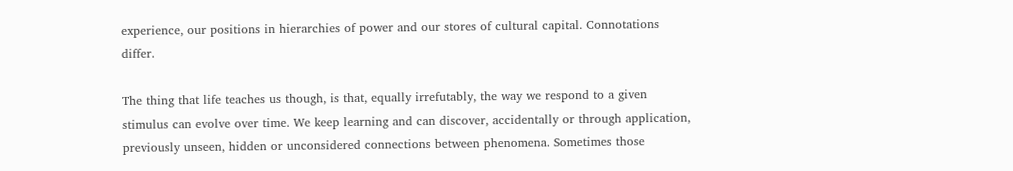experience, our positions in hierarchies of power and our stores of cultural capital. Connotations differ.

The thing that life teaches us though, is that, equally irrefutably, the way we respond to a given stimulus can evolve over time. We keep learning and can discover, accidentally or through application, previously unseen, hidden or unconsidered connections between phenomena. Sometimes those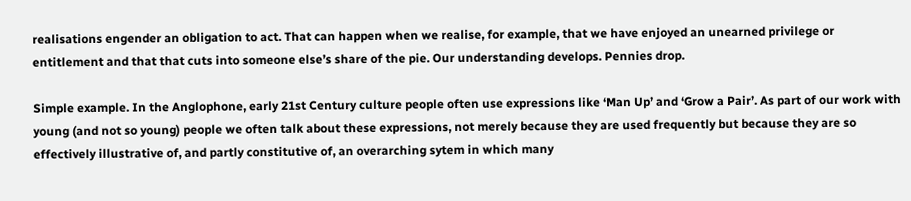realisations engender an obligation to act. That can happen when we realise, for example, that we have enjoyed an unearned privilege or entitlement and that that cuts into someone else’s share of the pie. Our understanding develops. Pennies drop.

Simple example. In the Anglophone, early 21st Century culture people often use expressions like ‘Man Up’ and ‘Grow a Pair’. As part of our work with young (and not so young) people we often talk about these expressions, not merely because they are used frequently but because they are so effectively illustrative of, and partly constitutive of, an overarching sytem in which many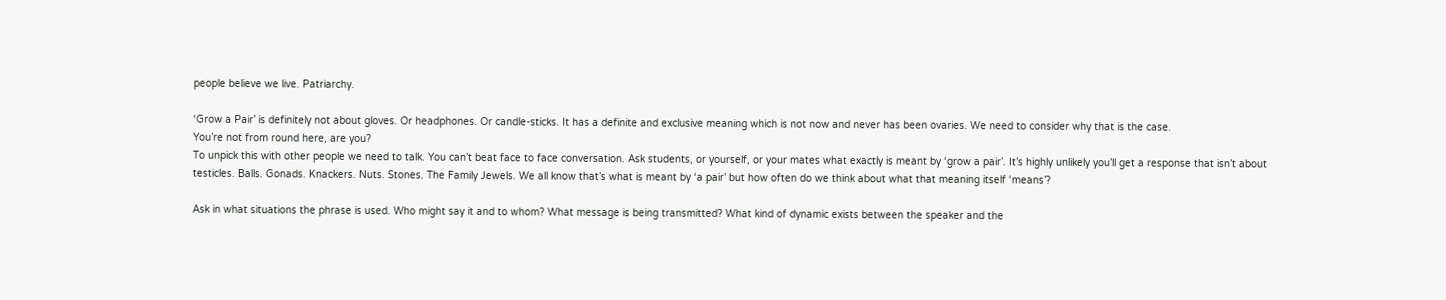people believe we live. Patriarchy.

‘Grow a Pair’ is definitely not about gloves. Or headphones. Or candle-sticks. It has a definite and exclusive meaning which is not now and never has been ovaries. We need to consider why that is the case.
You’re not from round here, are you?
To unpick this with other people we need to talk. You can’t beat face to face conversation. Ask students, or yourself, or your mates what exactly is meant by ‘grow a pair’. It’s highly unlikely you’ll get a response that isn’t about testicles. Balls. Gonads. Knackers. Nuts. Stones. The Family Jewels. We all know that’s what is meant by ‘a pair’ but how often do we think about what that meaning itself ‘means’?

Ask in what situations the phrase is used. Who might say it and to whom? What message is being transmitted? What kind of dynamic exists between the speaker and the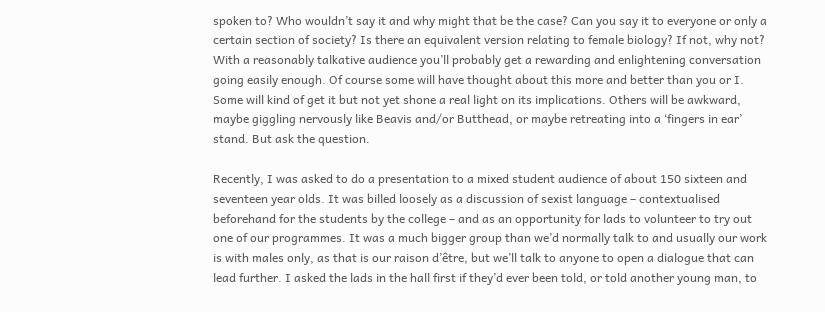spoken to? Who wouldn’t say it and why might that be the case? Can you say it to everyone or only a certain section of society? Is there an equivalent version relating to female biology? If not, why not? With a reasonably talkative audience you’ll probably get a rewarding and enlightening conversation going easily enough. Of course some will have thought about this more and better than you or I. Some will kind of get it but not yet shone a real light on its implications. Others will be awkward, maybe giggling nervously like Beavis and/or Butthead, or maybe retreating into a ‘fingers in ear’ stand. But ask the question.

Recently, I was asked to do a presentation to a mixed student audience of about 150 sixteen and seventeen year olds. It was billed loosely as a discussion of sexist language – contextualised beforehand for the students by the college – and as an opportunity for lads to volunteer to try out one of our programmes. It was a much bigger group than we’d normally talk to and usually our work is with males only, as that is our raison d’être, but we’ll talk to anyone to open a dialogue that can lead further. I asked the lads in the hall first if they’d ever been told, or told another young man, to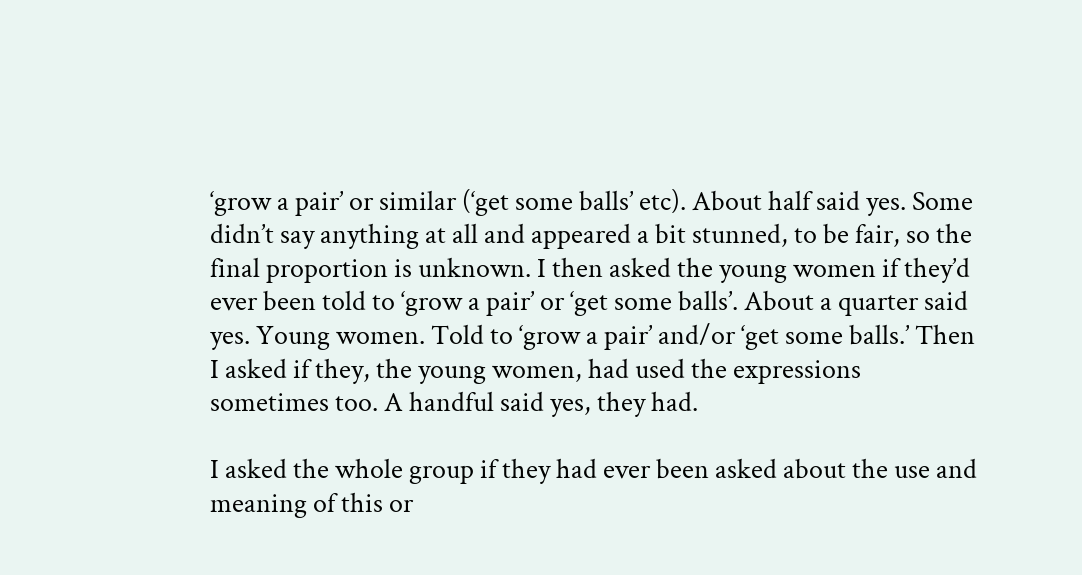‘grow a pair’ or similar (‘get some balls’ etc). About half said yes. Some didn’t say anything at all and appeared a bit stunned, to be fair, so the final proportion is unknown. I then asked the young women if they’d ever been told to ‘grow a pair’ or ‘get some balls’. About a quarter said yes. Young women. Told to ‘grow a pair’ and/or ‘get some balls.’ Then I asked if they, the young women, had used the expressions sometimes too. A handful said yes, they had.

I asked the whole group if they had ever been asked about the use and meaning of this or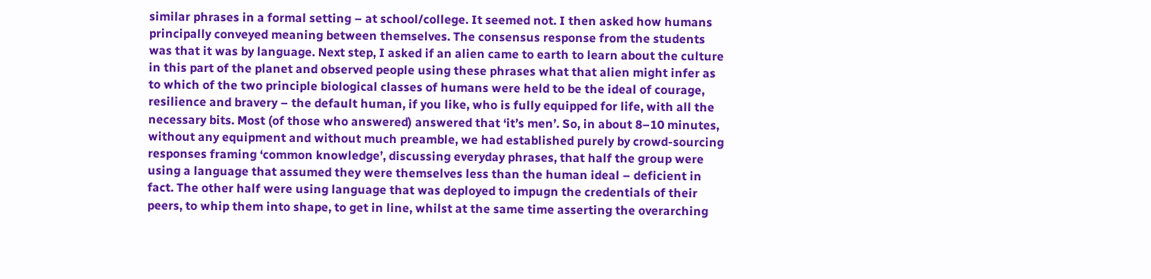similar phrases in a formal setting – at school/college. It seemed not. I then asked how humans principally conveyed meaning between themselves. The consensus response from the students was that it was by language. Next step, I asked if an alien came to earth to learn about the culture in this part of the planet and observed people using these phrases what that alien might infer as to which of the two principle biological classes of humans were held to be the ideal of courage, resilience and bravery – the default human, if you like, who is fully equipped for life, with all the necessary bits. Most (of those who answered) answered that ‘it’s men’. So, in about 8–10 minutes, without any equipment and without much preamble, we had established purely by crowd-sourcing responses framing ‘common knowledge’, discussing everyday phrases, that half the group were using a language that assumed they were themselves less than the human ideal – deficient in fact. The other half were using language that was deployed to impugn the credentials of their peers, to whip them into shape, to get in line, whilst at the same time asserting the overarching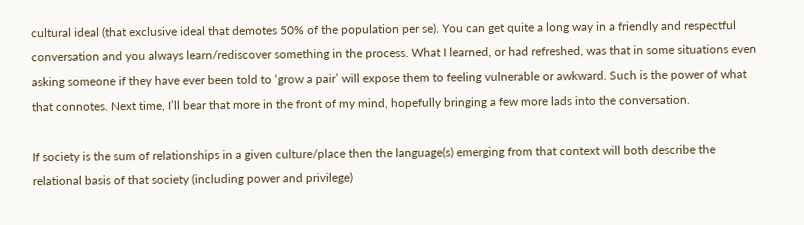cultural ideal (that exclusive ideal that demotes 50% of the population per se). You can get quite a long way in a friendly and respectful conversation and you always learn/rediscover something in the process. What I learned, or had refreshed, was that in some situations even asking someone if they have ever been told to ‘grow a pair’ will expose them to feeling vulnerable or awkward. Such is the power of what that connotes. Next time, I’ll bear that more in the front of my mind, hopefully bringing a few more lads into the conversation.

If society is the sum of relationships in a given culture/place then the language(s) emerging from that context will both describe the relational basis of that society (including power and privilege)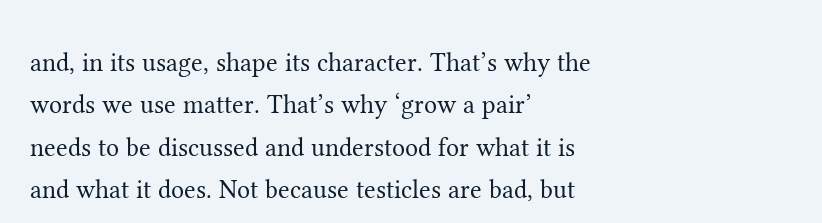and, in its usage, shape its character. That’s why the words we use matter. That’s why ‘grow a pair’ needs to be discussed and understood for what it is and what it does. Not because testicles are bad, but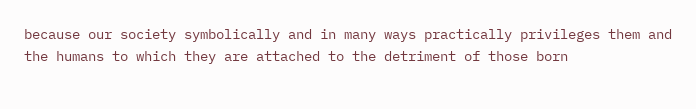because our society symbolically and in many ways practically privileges them and the humans to which they are attached to the detriment of those born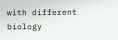with different biology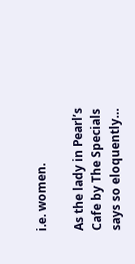i.e. women.

As the lady in Pearl’s Cafe by The Specials says so eloquently…